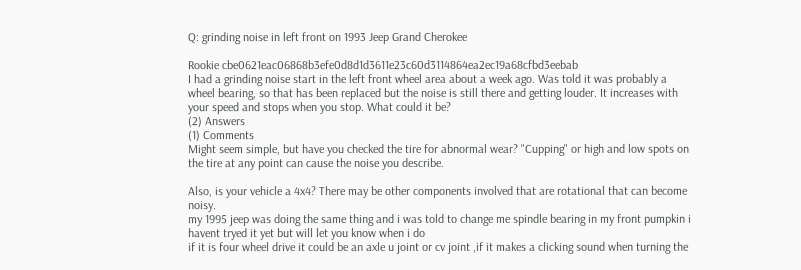Q: grinding noise in left front on 1993 Jeep Grand Cherokee

Rookie cbe0621eac06868b3efe0d8d1d3611e23c60d3114864ea2ec19a68cfbd3eebab
I had a grinding noise start in the left front wheel area about a week ago. Was told it was probably a wheel bearing, so that has been replaced but the noise is still there and getting louder. It increases with your speed and stops when you stop. What could it be?
(2) Answers
(1) Comments
Might seem simple, but have you checked the tire for abnormal wear? "Cupping" or high and low spots on the tire at any point can cause the noise you describe.

Also, is your vehicle a 4x4? There may be other components involved that are rotational that can become noisy.
my 1995 jeep was doing the same thing and i was told to change me spindle bearing in my front pumpkin i havent tryed it yet but will let you know when i do
if it is four wheel drive it could be an axle u joint or cv joint ,if it makes a clicking sound when turning the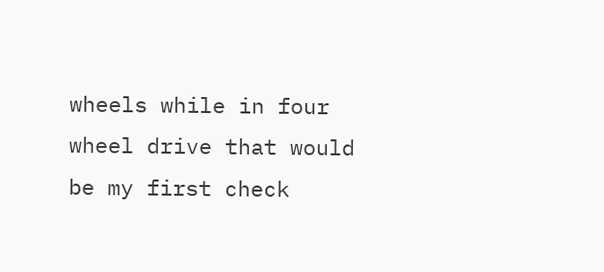wheels while in four wheel drive that would be my first check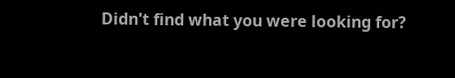Didn't find what you were looking for?